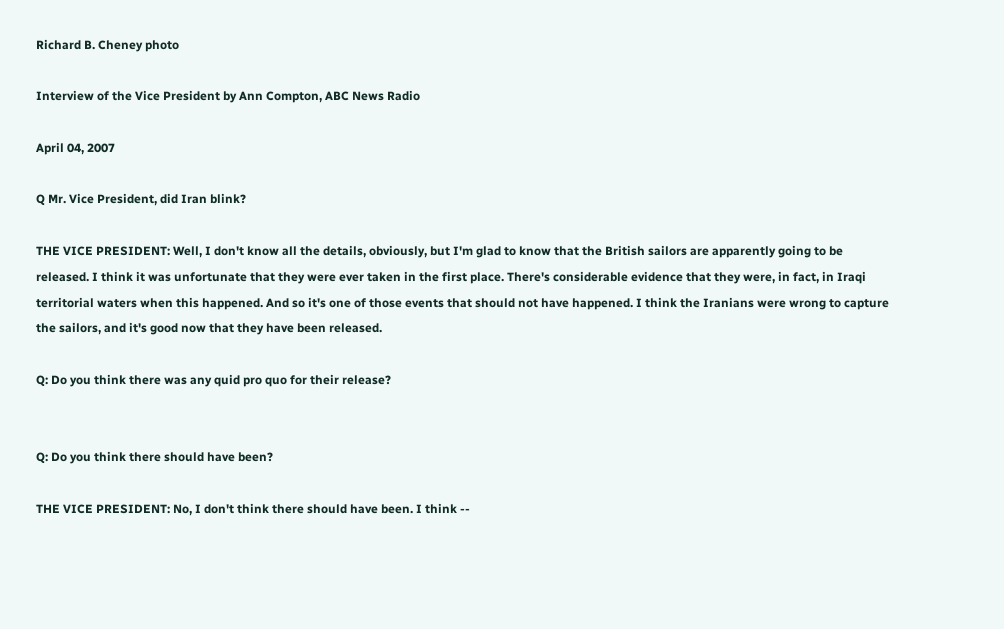Richard B. Cheney photo

Interview of the Vice President by Ann Compton, ABC News Radio

April 04, 2007

Q Mr. Vice President, did Iran blink?

THE VICE PRESIDENT: Well, I don't know all the details, obviously, but I'm glad to know that the British sailors are apparently going to be released. I think it was unfortunate that they were ever taken in the first place. There's considerable evidence that they were, in fact, in Iraqi territorial waters when this happened. And so it's one of those events that should not have happened. I think the Iranians were wrong to capture the sailors, and it's good now that they have been released.

Q: Do you think there was any quid pro quo for their release?


Q: Do you think there should have been?

THE VICE PRESIDENT: No, I don't think there should have been. I think --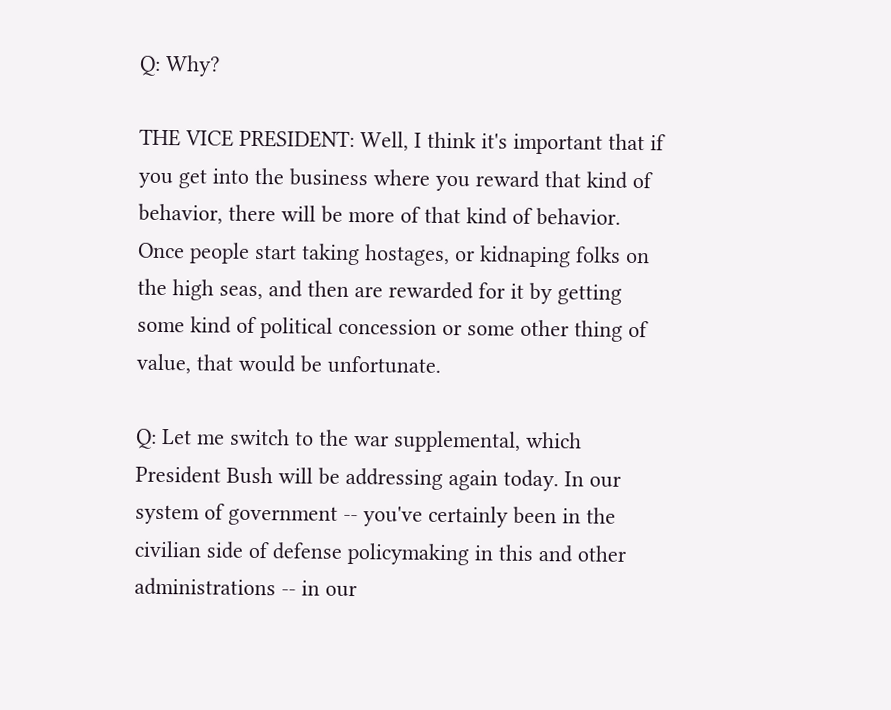Q: Why?

THE VICE PRESIDENT: Well, I think it's important that if you get into the business where you reward that kind of behavior, there will be more of that kind of behavior. Once people start taking hostages, or kidnaping folks on the high seas, and then are rewarded for it by getting some kind of political concession or some other thing of value, that would be unfortunate.

Q: Let me switch to the war supplemental, which President Bush will be addressing again today. In our system of government -- you've certainly been in the civilian side of defense policymaking in this and other administrations -- in our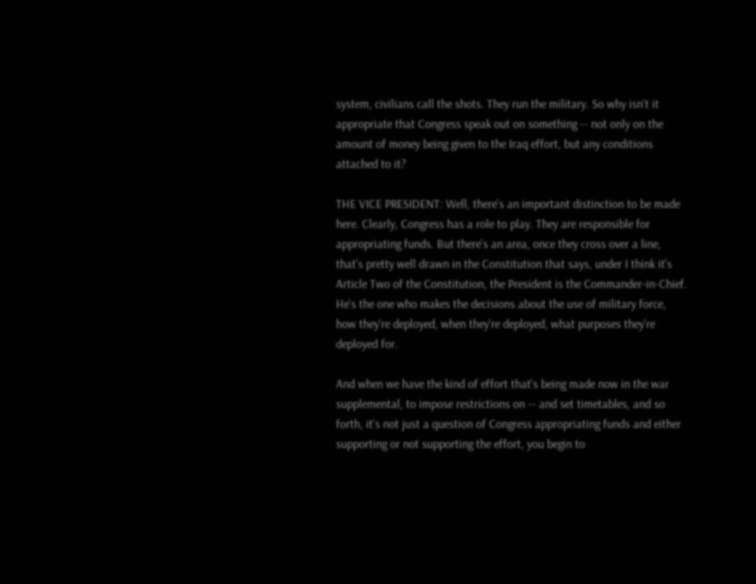system, civilians call the shots. They run the military. So why isn't it appropriate that Congress speak out on something -- not only on the amount of money being given to the Iraq effort, but any conditions attached to it?

THE VICE PRESIDENT: Well, there's an important distinction to be made here. Clearly, Congress has a role to play. They are responsible for appropriating funds. But there's an area, once they cross over a line, that's pretty well drawn in the Constitution that says, under I think it's Article Two of the Constitution, the President is the Commander-in-Chief. He's the one who makes the decisions about the use of military force, how they're deployed, when they're deployed, what purposes they're deployed for.

And when we have the kind of effort that's being made now in the war supplemental, to impose restrictions on -- and set timetables, and so forth, it's not just a question of Congress appropriating funds and either supporting or not supporting the effort, you begin to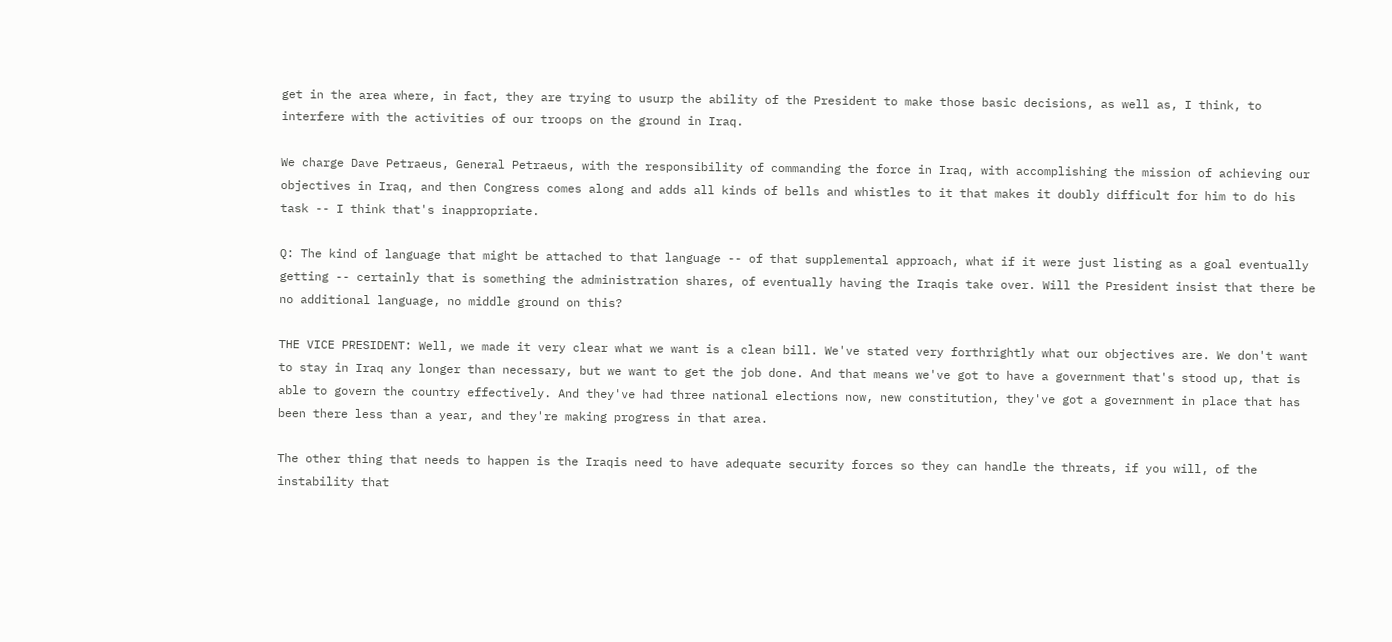get in the area where, in fact, they are trying to usurp the ability of the President to make those basic decisions, as well as, I think, to interfere with the activities of our troops on the ground in Iraq.

We charge Dave Petraeus, General Petraeus, with the responsibility of commanding the force in Iraq, with accomplishing the mission of achieving our objectives in Iraq, and then Congress comes along and adds all kinds of bells and whistles to it that makes it doubly difficult for him to do his task -- I think that's inappropriate.

Q: The kind of language that might be attached to that language -- of that supplemental approach, what if it were just listing as a goal eventually getting -- certainly that is something the administration shares, of eventually having the Iraqis take over. Will the President insist that there be no additional language, no middle ground on this?

THE VICE PRESIDENT: Well, we made it very clear what we want is a clean bill. We've stated very forthrightly what our objectives are. We don't want to stay in Iraq any longer than necessary, but we want to get the job done. And that means we've got to have a government that's stood up, that is able to govern the country effectively. And they've had three national elections now, new constitution, they've got a government in place that has been there less than a year, and they're making progress in that area.

The other thing that needs to happen is the Iraqis need to have adequate security forces so they can handle the threats, if you will, of the instability that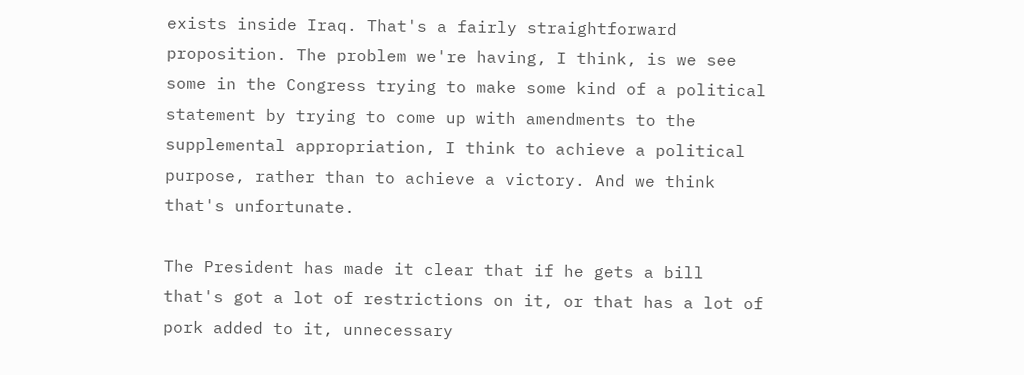exists inside Iraq. That's a fairly straightforward proposition. The problem we're having, I think, is we see some in the Congress trying to make some kind of a political statement by trying to come up with amendments to the supplemental appropriation, I think to achieve a political purpose, rather than to achieve a victory. And we think that's unfortunate.

The President has made it clear that if he gets a bill that's got a lot of restrictions on it, or that has a lot of pork added to it, unnecessary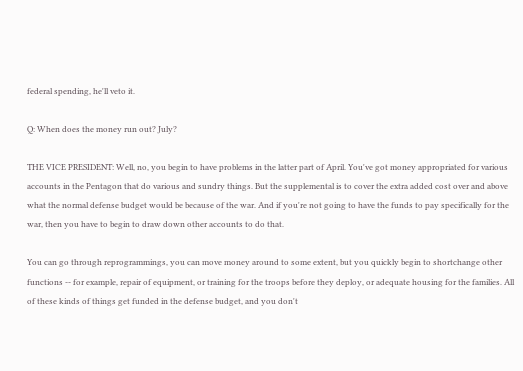federal spending, he'll veto it.

Q: When does the money run out? July?

THE VICE PRESIDENT: Well, no, you begin to have problems in the latter part of April. You've got money appropriated for various accounts in the Pentagon that do various and sundry things. But the supplemental is to cover the extra added cost over and above what the normal defense budget would be because of the war. And if you're not going to have the funds to pay specifically for the war, then you have to begin to draw down other accounts to do that.

You can go through reprogrammings, you can move money around to some extent, but you quickly begin to shortchange other functions -- for example, repair of equipment, or training for the troops before they deploy, or adequate housing for the families. All of these kinds of things get funded in the defense budget, and you don't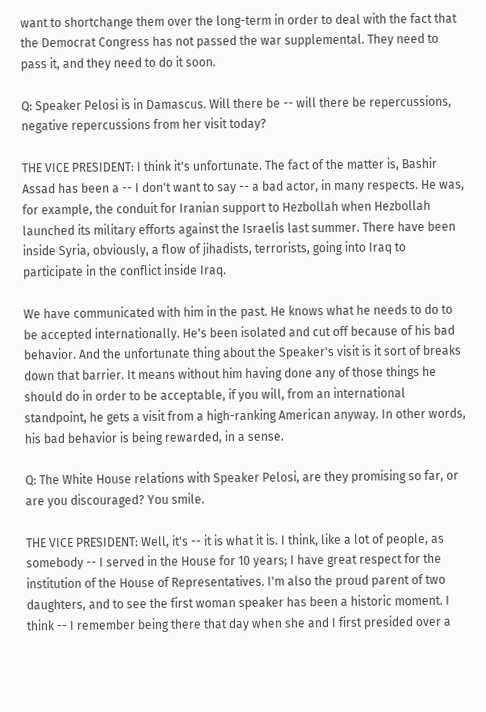want to shortchange them over the long-term in order to deal with the fact that the Democrat Congress has not passed the war supplemental. They need to pass it, and they need to do it soon.

Q: Speaker Pelosi is in Damascus. Will there be -- will there be repercussions, negative repercussions from her visit today?

THE VICE PRESIDENT: I think it's unfortunate. The fact of the matter is, Bashir Assad has been a -- I don't want to say -- a bad actor, in many respects. He was, for example, the conduit for Iranian support to Hezbollah when Hezbollah launched its military efforts against the Israelis last summer. There have been inside Syria, obviously, a flow of jihadists, terrorists, going into Iraq to participate in the conflict inside Iraq.

We have communicated with him in the past. He knows what he needs to do to be accepted internationally. He's been isolated and cut off because of his bad behavior. And the unfortunate thing about the Speaker's visit is it sort of breaks down that barrier. It means without him having done any of those things he should do in order to be acceptable, if you will, from an international standpoint, he gets a visit from a high-ranking American anyway. In other words, his bad behavior is being rewarded, in a sense.

Q: The White House relations with Speaker Pelosi, are they promising so far, or are you discouraged? You smile.

THE VICE PRESIDENT: Well, it's -- it is what it is. I think, like a lot of people, as somebody -- I served in the House for 10 years; I have great respect for the institution of the House of Representatives. I'm also the proud parent of two daughters, and to see the first woman speaker has been a historic moment. I think -- I remember being there that day when she and I first presided over a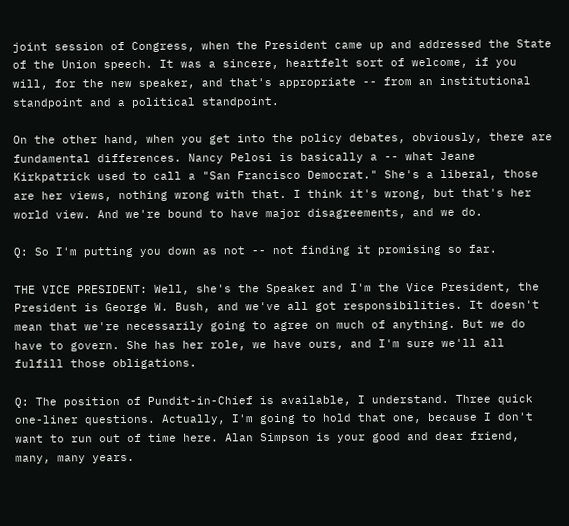joint session of Congress, when the President came up and addressed the State of the Union speech. It was a sincere, heartfelt sort of welcome, if you will, for the new speaker, and that's appropriate -- from an institutional standpoint and a political standpoint.

On the other hand, when you get into the policy debates, obviously, there are fundamental differences. Nancy Pelosi is basically a -- what Jeane Kirkpatrick used to call a "San Francisco Democrat." She's a liberal, those are her views, nothing wrong with that. I think it's wrong, but that's her world view. And we're bound to have major disagreements, and we do.

Q: So I'm putting you down as not -- not finding it promising so far.

THE VICE PRESIDENT: Well, she's the Speaker and I'm the Vice President, the President is George W. Bush, and we've all got responsibilities. It doesn't mean that we're necessarily going to agree on much of anything. But we do have to govern. She has her role, we have ours, and I'm sure we'll all fulfill those obligations.

Q: The position of Pundit-in-Chief is available, I understand. Three quick one-liner questions. Actually, I'm going to hold that one, because I don't want to run out of time here. Alan Simpson is your good and dear friend, many, many years.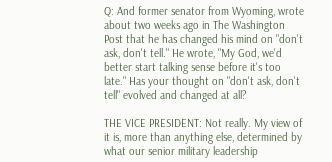Q: And former senator from Wyoming, wrote about two weeks ago in The Washington Post that he has changed his mind on "don't ask, don't tell." He wrote, "My God, we'd better start talking sense before it's too late." Has your thought on "don't ask, don't tell" evolved and changed at all?

THE VICE PRESIDENT: Not really. My view of it is, more than anything else, determined by what our senior military leadership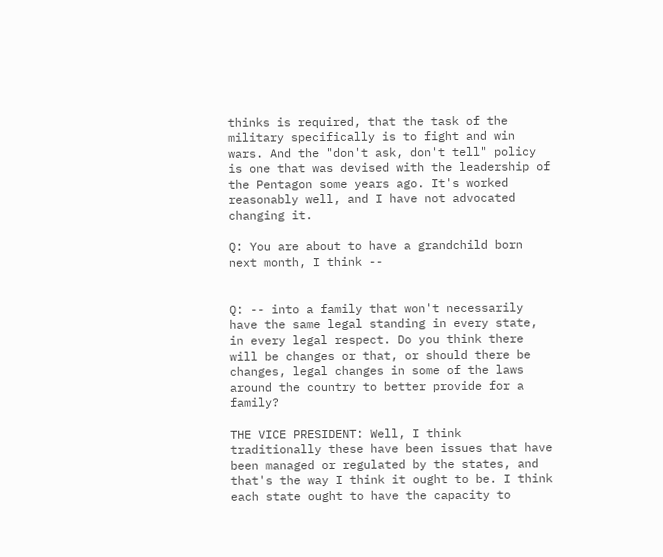thinks is required, that the task of the military specifically is to fight and win wars. And the "don't ask, don't tell" policy is one that was devised with the leadership of the Pentagon some years ago. It's worked reasonably well, and I have not advocated changing it.

Q: You are about to have a grandchild born next month, I think --


Q: -- into a family that won't necessarily have the same legal standing in every state, in every legal respect. Do you think there will be changes or that, or should there be changes, legal changes in some of the laws around the country to better provide for a family?

THE VICE PRESIDENT: Well, I think traditionally these have been issues that have been managed or regulated by the states, and that's the way I think it ought to be. I think each state ought to have the capacity to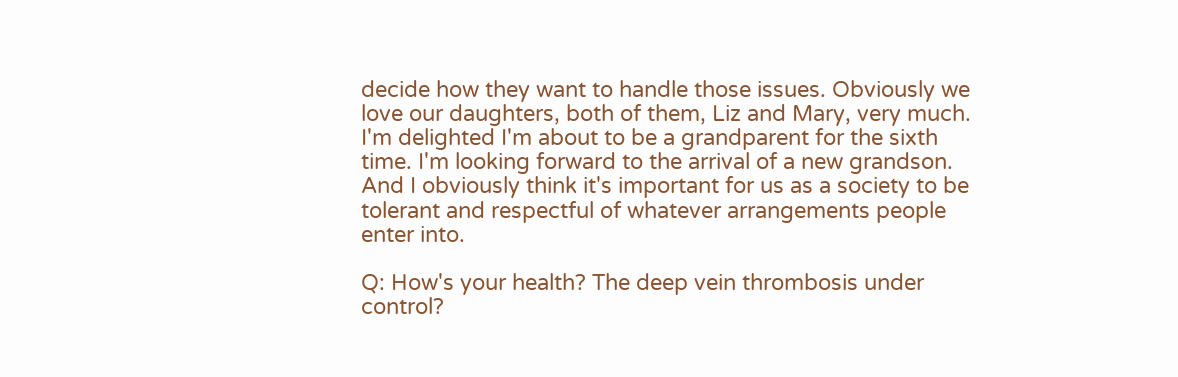decide how they want to handle those issues. Obviously we love our daughters, both of them, Liz and Mary, very much. I'm delighted I'm about to be a grandparent for the sixth time. I'm looking forward to the arrival of a new grandson. And I obviously think it's important for us as a society to be tolerant and respectful of whatever arrangements people enter into.

Q: How's your health? The deep vein thrombosis under control?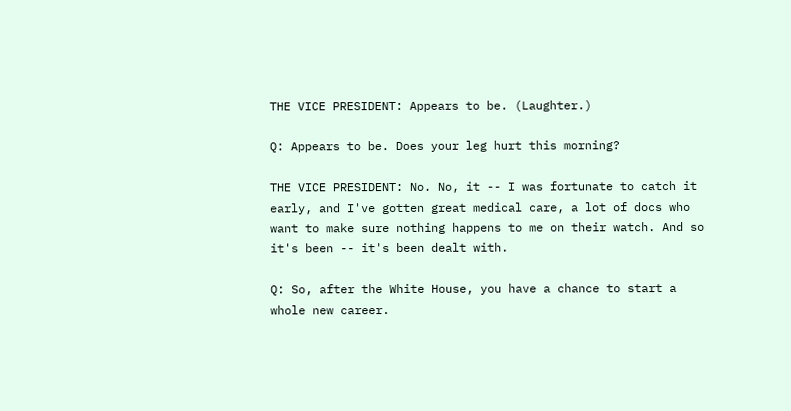THE VICE PRESIDENT: Appears to be. (Laughter.)

Q: Appears to be. Does your leg hurt this morning?

THE VICE PRESIDENT: No. No, it -- I was fortunate to catch it early, and I've gotten great medical care, a lot of docs who want to make sure nothing happens to me on their watch. And so it's been -- it's been dealt with.

Q: So, after the White House, you have a chance to start a whole new career.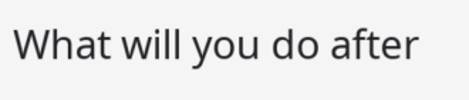What will you do after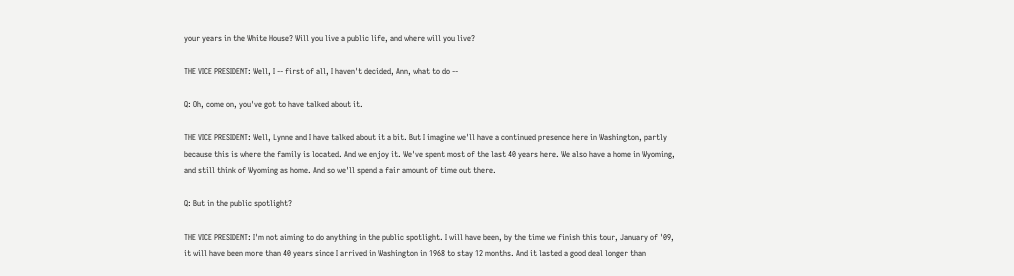your years in the White House? Will you live a public life, and where will you live?

THE VICE PRESIDENT: Well, I -- first of all, I haven't decided, Ann, what to do --

Q: Oh, come on, you've got to have talked about it.

THE VICE PRESIDENT: Well, Lynne and I have talked about it a bit. But I imagine we'll have a continued presence here in Washington, partly because this is where the family is located. And we enjoy it. We've spent most of the last 40 years here. We also have a home in Wyoming, and still think of Wyoming as home. And so we'll spend a fair amount of time out there.

Q: But in the public spotlight?

THE VICE PRESIDENT: I'm not aiming to do anything in the public spotlight. I will have been, by the time we finish this tour, January of '09, it will have been more than 40 years since I arrived in Washington in 1968 to stay 12 months. And it lasted a good deal longer than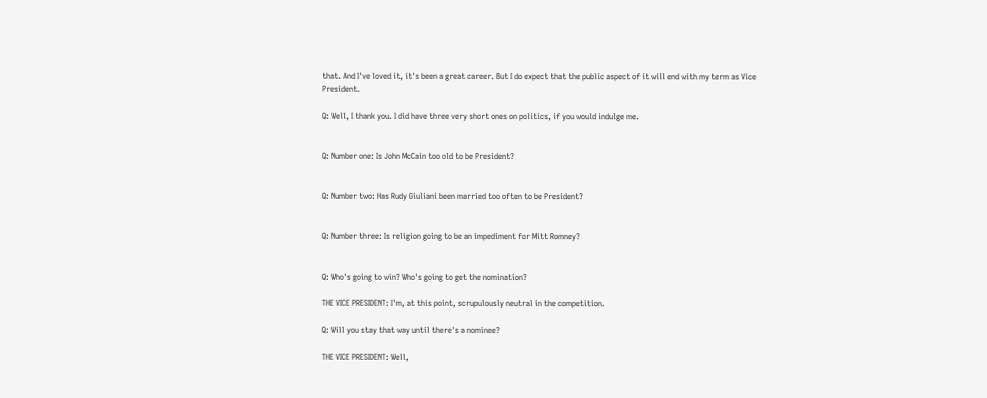that. And I've loved it, it's been a great career. But I do expect that the public aspect of it will end with my term as Vice President.

Q: Well, I thank you. I did have three very short ones on politics, if you would indulge me.


Q: Number one: Is John McCain too old to be President?


Q: Number two: Has Rudy Giuliani been married too often to be President?


Q: Number three: Is religion going to be an impediment for Mitt Romney?


Q: Who's going to win? Who's going to get the nomination?

THE VICE PRESIDENT: I'm, at this point, scrupulously neutral in the competition.

Q: Will you stay that way until there's a nominee?

THE VICE PRESIDENT: Well,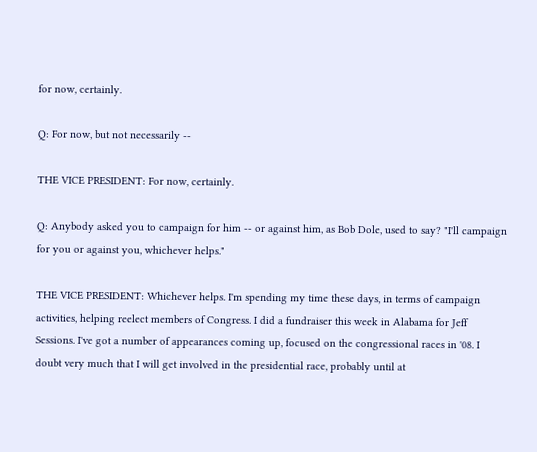for now, certainly.

Q: For now, but not necessarily --

THE VICE PRESIDENT: For now, certainly.

Q: Anybody asked you to campaign for him -- or against him, as Bob Dole, used to say? "I'll campaign for you or against you, whichever helps."

THE VICE PRESIDENT: Whichever helps. I'm spending my time these days, in terms of campaign activities, helping reelect members of Congress. I did a fundraiser this week in Alabama for Jeff Sessions. I've got a number of appearances coming up, focused on the congressional races in '08. I doubt very much that I will get involved in the presidential race, probably until at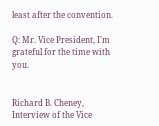least after the convention.

Q: Mr. Vice President, I'm grateful for the time with you.


Richard B. Cheney, Interview of the Vice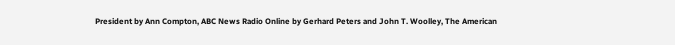President by Ann Compton, ABC News Radio Online by Gerhard Peters and John T. Woolley, The American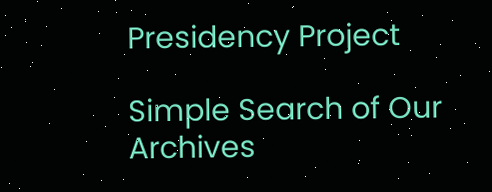Presidency Project

Simple Search of Our Archives